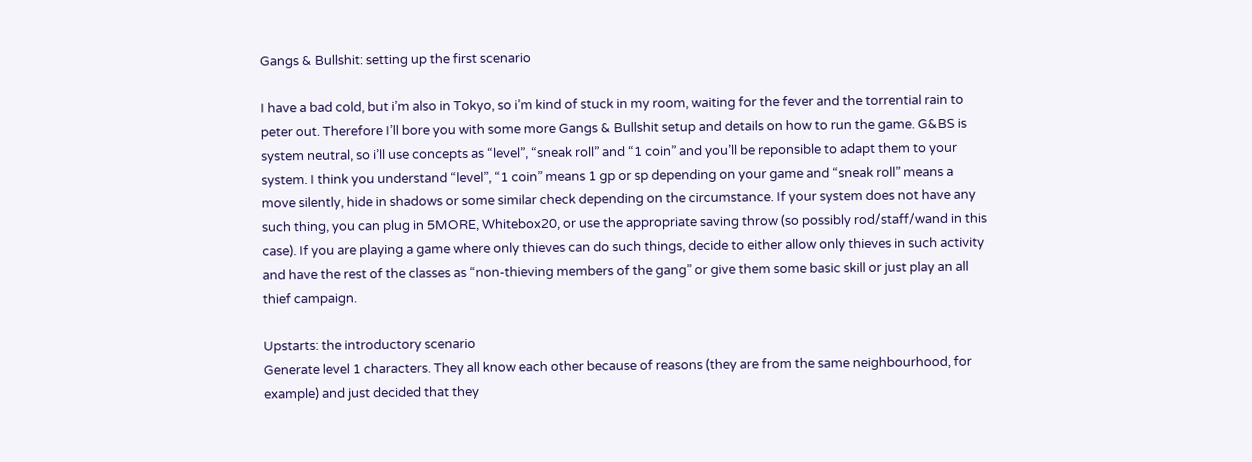Gangs & Bullshit: setting up the first scenario

I have a bad cold, but i’m also in Tokyo, so i’m kind of stuck in my room, waiting for the fever and the torrential rain to peter out. Therefore I’ll bore you with some more Gangs & Bullshit setup and details on how to run the game. G&BS is system neutral, so i’ll use concepts as “level”, “sneak roll” and “1 coin” and you’ll be reponsible to adapt them to your system. I think you understand “level”, “1 coin” means 1 gp or sp depending on your game and “sneak roll” means a move silently, hide in shadows or some similar check depending on the circumstance. If your system does not have any such thing, you can plug in 5MORE, Whitebox20, or use the appropriate saving throw (so possibly rod/staff/wand in this case). If you are playing a game where only thieves can do such things, decide to either allow only thieves in such activity and have the rest of the classes as “non-thieving members of the gang” or give them some basic skill or just play an all thief campaign.

Upstarts: the introductory scenario
Generate level 1 characters. They all know each other because of reasons (they are from the same neighbourhood, for example) and just decided that they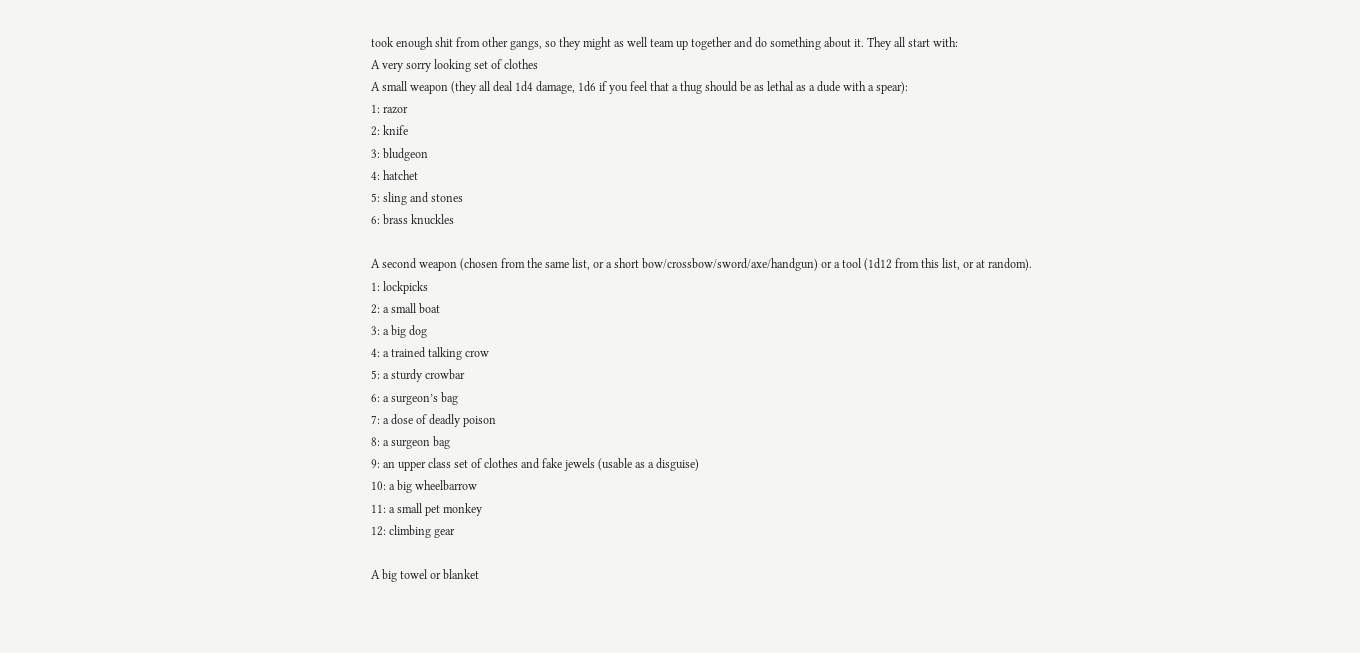took enough shit from other gangs, so they might as well team up together and do something about it. They all start with:
A very sorry looking set of clothes
A small weapon (they all deal 1d4 damage, 1d6 if you feel that a thug should be as lethal as a dude with a spear):
1: razor
2: knife
3: bludgeon
4: hatchet
5: sling and stones
6: brass knuckles

A second weapon (chosen from the same list, or a short bow/crossbow/sword/axe/handgun) or a tool (1d12 from this list, or at random).
1: lockpicks
2: a small boat
3: a big dog
4: a trained talking crow
5: a sturdy crowbar
6: a surgeon’s bag
7: a dose of deadly poison
8: a surgeon bag
9: an upper class set of clothes and fake jewels (usable as a disguise)
10: a big wheelbarrow
11: a small pet monkey
12: climbing gear

A big towel or blanket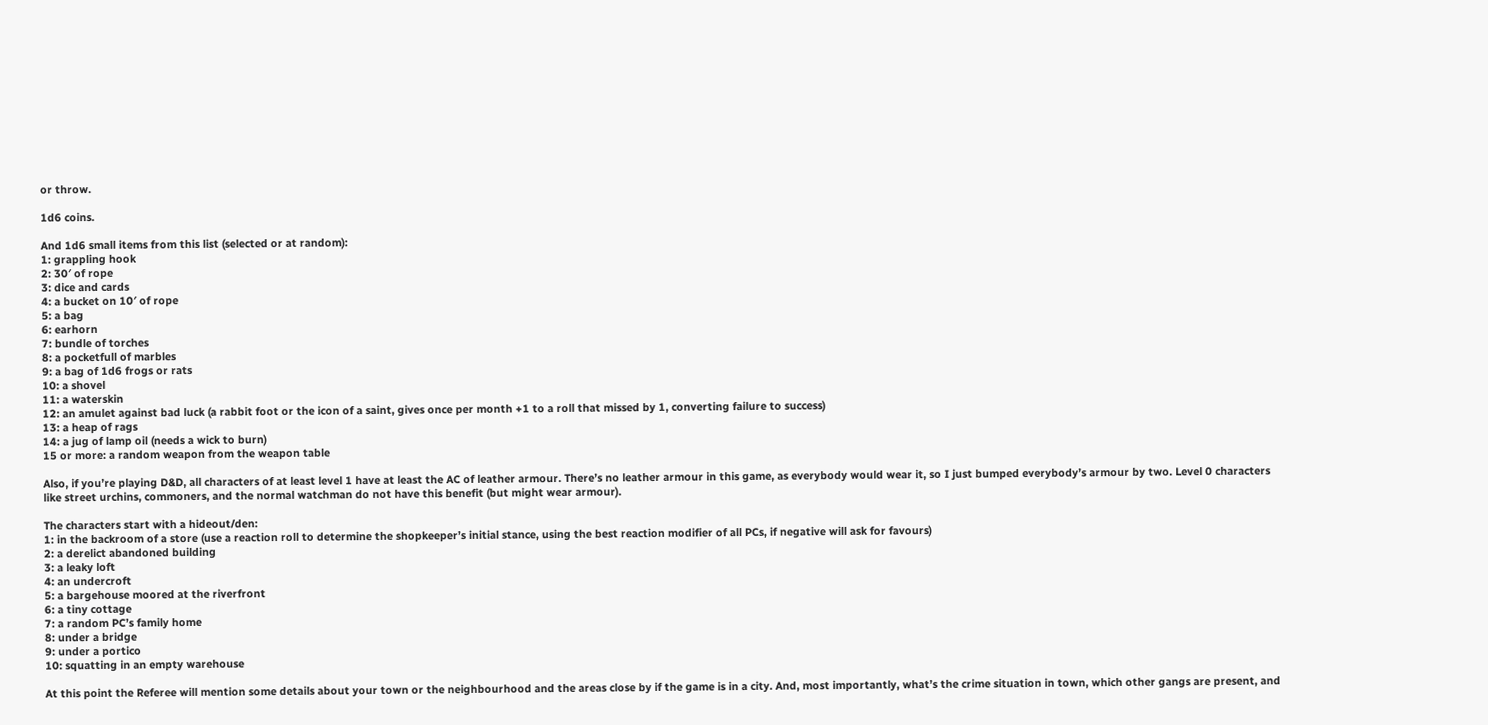or throw.

1d6 coins.

And 1d6 small items from this list (selected or at random):
1: grappling hook
2: 30′ of rope
3: dice and cards
4: a bucket on 10′ of rope
5: a bag
6: earhorn
7: bundle of torches
8: a pocketfull of marbles
9: a bag of 1d6 frogs or rats
10: a shovel
11: a waterskin
12: an amulet against bad luck (a rabbit foot or the icon of a saint, gives once per month +1 to a roll that missed by 1, converting failure to success)
13: a heap of rags
14: a jug of lamp oil (needs a wick to burn)
15 or more: a random weapon from the weapon table

Also, if you’re playing D&D, all characters of at least level 1 have at least the AC of leather armour. There’s no leather armour in this game, as everybody would wear it, so I just bumped everybody’s armour by two. Level 0 characters like street urchins, commoners, and the normal watchman do not have this benefit (but might wear armour).

The characters start with a hideout/den:
1: in the backroom of a store (use a reaction roll to determine the shopkeeper’s initial stance, using the best reaction modifier of all PCs, if negative will ask for favours)
2: a derelict abandoned building
3: a leaky loft
4: an undercroft
5: a bargehouse moored at the riverfront
6: a tiny cottage
7: a random PC’s family home
8: under a bridge
9: under a portico
10: squatting in an empty warehouse

At this point the Referee will mention some details about your town or the neighbourhood and the areas close by if the game is in a city. And, most importantly, what’s the crime situation in town, which other gangs are present, and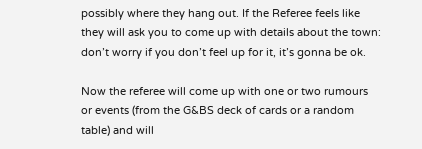possibly where they hang out. If the Referee feels like they will ask you to come up with details about the town: don’t worry if you don’t feel up for it, it’s gonna be ok.

Now the referee will come up with one or two rumours or events (from the G&BS deck of cards or a random table) and will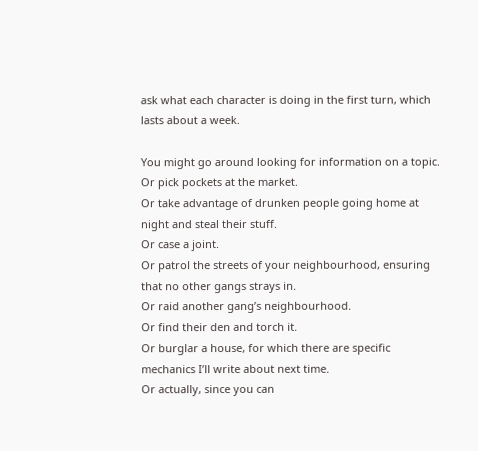ask what each character is doing in the first turn, which lasts about a week.

You might go around looking for information on a topic.
Or pick pockets at the market.
Or take advantage of drunken people going home at night and steal their stuff.
Or case a joint.
Or patrol the streets of your neighbourhood, ensuring that no other gangs strays in.
Or raid another gang’s neighbourhood.
Or find their den and torch it.
Or burglar a house, for which there are specific mechanics I’ll write about next time.
Or actually, since you can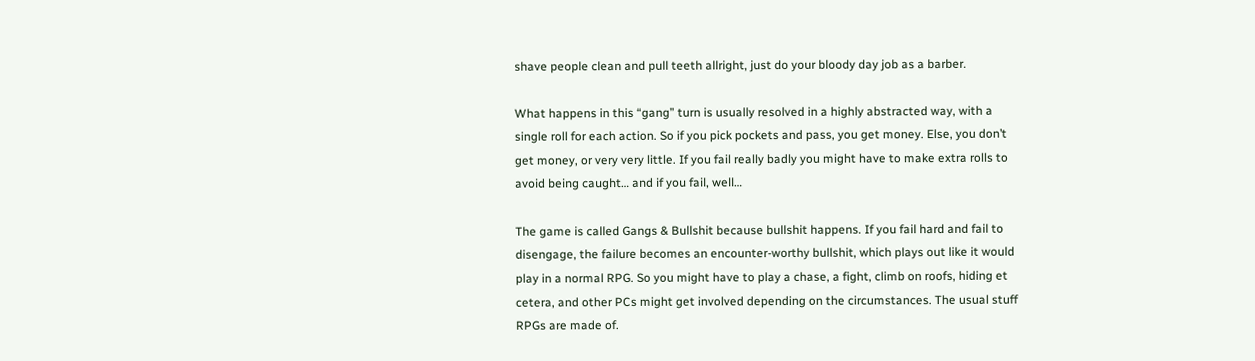shave people clean and pull teeth allright, just do your bloody day job as a barber.

What happens in this “gang” turn is usually resolved in a highly abstracted way, with a single roll for each action. So if you pick pockets and pass, you get money. Else, you don’t get money, or very very little. If you fail really badly you might have to make extra rolls to avoid being caught… and if you fail, well…

The game is called Gangs & Bullshit because bullshit happens. If you fail hard and fail to disengage, the failure becomes an encounter-worthy bullshit, which plays out like it would play in a normal RPG. So you might have to play a chase, a fight, climb on roofs, hiding et cetera, and other PCs might get involved depending on the circumstances. The usual stuff RPGs are made of.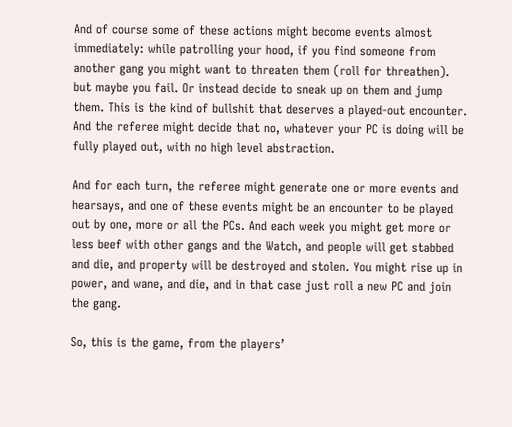And of course some of these actions might become events almost immediately: while patrolling your hood, if you find someone from another gang you might want to threaten them (roll for threathen). but maybe you fail. Or instead decide to sneak up on them and jump them. This is the kind of bullshit that deserves a played-out encounter. And the referee might decide that no, whatever your PC is doing will be fully played out, with no high level abstraction.

And for each turn, the referee might generate one or more events and hearsays, and one of these events might be an encounter to be played out by one, more or all the PCs. And each week you might get more or less beef with other gangs and the Watch, and people will get stabbed and die, and property will be destroyed and stolen. You might rise up in power, and wane, and die, and in that case just roll a new PC and join the gang.

So, this is the game, from the players’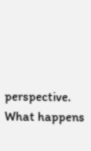perspective. What happens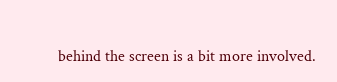behind the screen is a bit more involved.